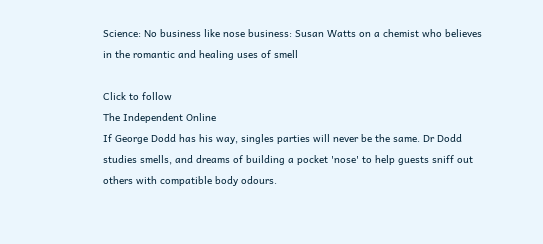Science: No business like nose business: Susan Watts on a chemist who believes in the romantic and healing uses of smell

Click to follow
The Independent Online
If George Dodd has his way, singles parties will never be the same. Dr Dodd studies smells, and dreams of building a pocket 'nose' to help guests sniff out others with compatible body odours.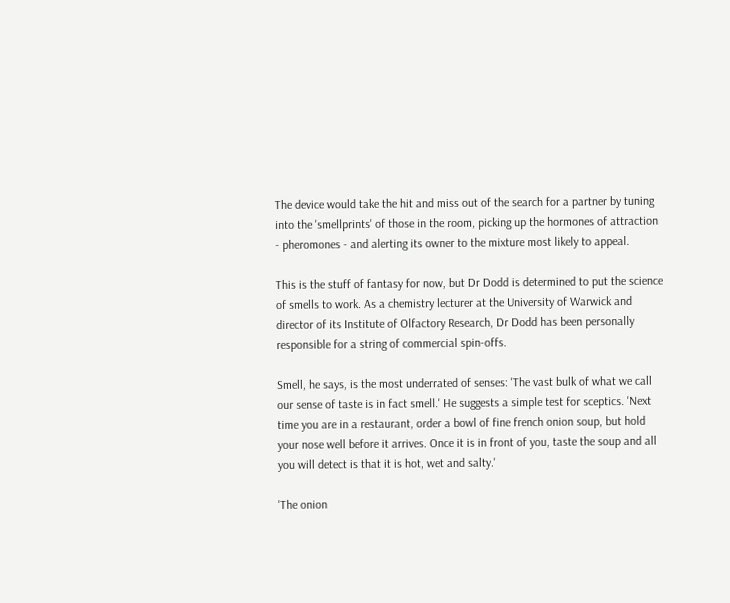The device would take the hit and miss out of the search for a partner by tuning into the 'smellprints' of those in the room, picking up the hormones of attraction - pheromones - and alerting its owner to the mixture most likely to appeal.

This is the stuff of fantasy for now, but Dr Dodd is determined to put the science of smells to work. As a chemistry lecturer at the University of Warwick and director of its Institute of Olfactory Research, Dr Dodd has been personally responsible for a string of commercial spin-offs.

Smell, he says, is the most underrated of senses: 'The vast bulk of what we call our sense of taste is in fact smell.' He suggests a simple test for sceptics. 'Next time you are in a restaurant, order a bowl of fine french onion soup, but hold your nose well before it arrives. Once it is in front of you, taste the soup and all you will detect is that it is hot, wet and salty.'

'The onion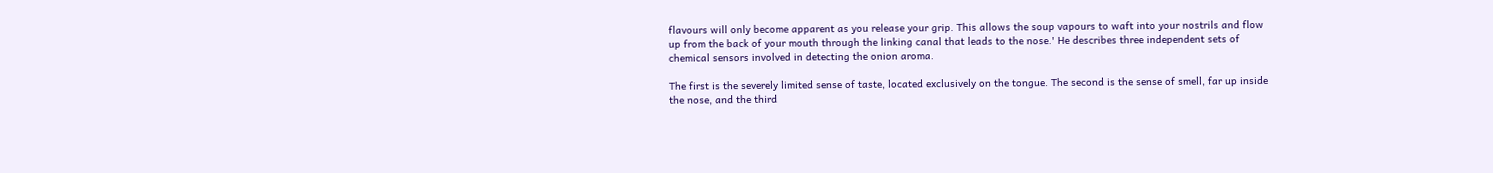flavours will only become apparent as you release your grip. This allows the soup vapours to waft into your nostrils and flow up from the back of your mouth through the linking canal that leads to the nose.' He describes three independent sets of chemical sensors involved in detecting the onion aroma.

The first is the severely limited sense of taste, located exclusively on the tongue. The second is the sense of smell, far up inside the nose, and the third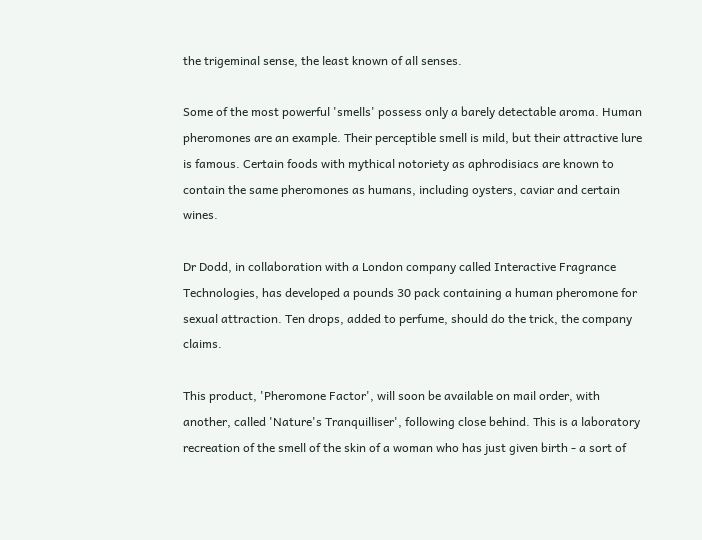the trigeminal sense, the least known of all senses.

Some of the most powerful 'smells' possess only a barely detectable aroma. Human pheromones are an example. Their perceptible smell is mild, but their attractive lure is famous. Certain foods with mythical notoriety as aphrodisiacs are known to contain the same pheromones as humans, including oysters, caviar and certain wines.

Dr Dodd, in collaboration with a London company called Interactive Fragrance Technologies, has developed a pounds 30 pack containing a human pheromone for sexual attraction. Ten drops, added to perfume, should do the trick, the company claims.

This product, 'Pheromone Factor', will soon be available on mail order, with another, called 'Nature's Tranquilliser', following close behind. This is a laboratory recreation of the smell of the skin of a woman who has just given birth - a sort of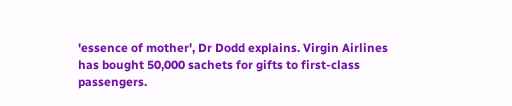'essence of mother', Dr Dodd explains. Virgin Airlines has bought 50,000 sachets for gifts to first-class passengers.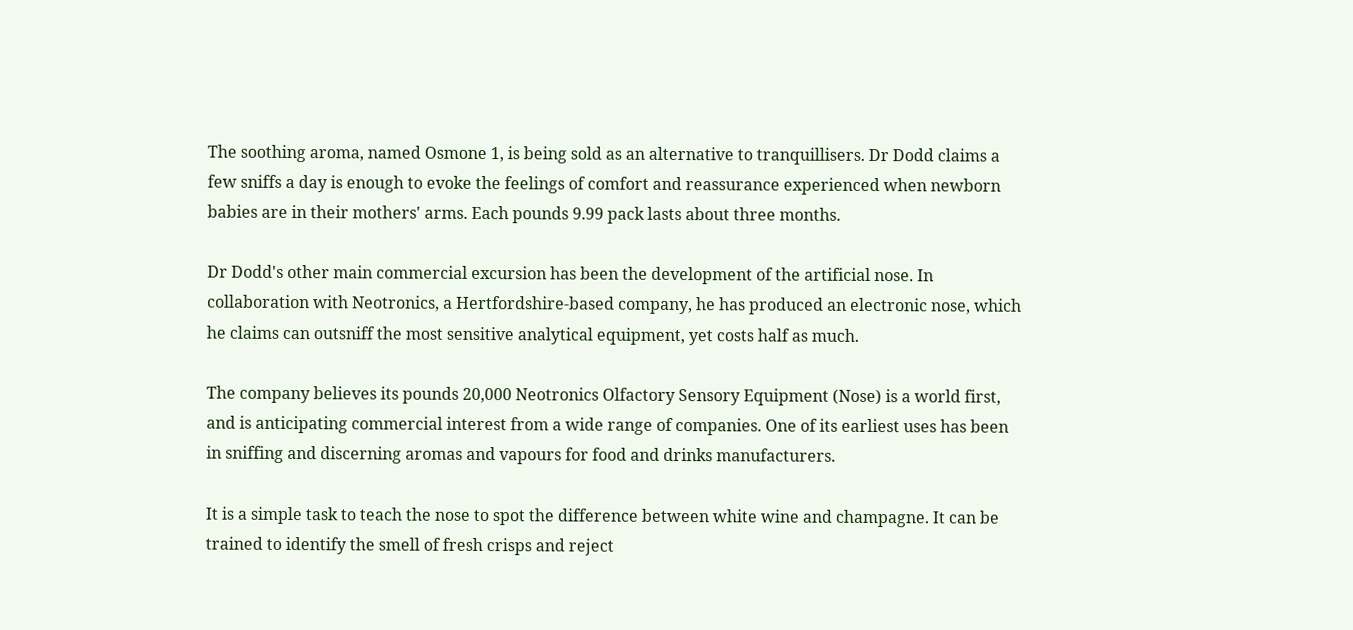The soothing aroma, named Osmone 1, is being sold as an alternative to tranquillisers. Dr Dodd claims a few sniffs a day is enough to evoke the feelings of comfort and reassurance experienced when newborn babies are in their mothers' arms. Each pounds 9.99 pack lasts about three months.

Dr Dodd's other main commercial excursion has been the development of the artificial nose. In collaboration with Neotronics, a Hertfordshire-based company, he has produced an electronic nose, which he claims can outsniff the most sensitive analytical equipment, yet costs half as much.

The company believes its pounds 20,000 Neotronics Olfactory Sensory Equipment (Nose) is a world first, and is anticipating commercial interest from a wide range of companies. One of its earliest uses has been in sniffing and discerning aromas and vapours for food and drinks manufacturers.

It is a simple task to teach the nose to spot the difference between white wine and champagne. It can be trained to identify the smell of fresh crisps and reject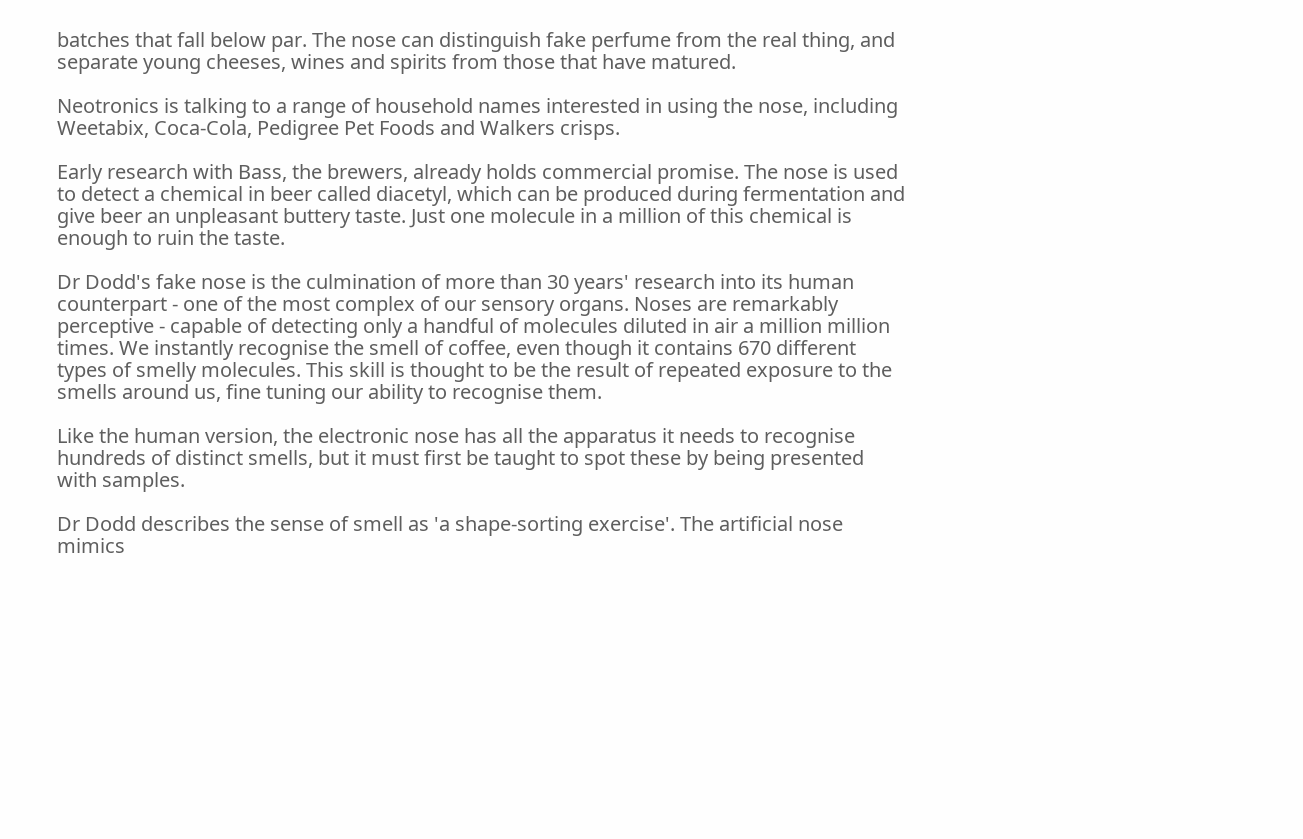batches that fall below par. The nose can distinguish fake perfume from the real thing, and separate young cheeses, wines and spirits from those that have matured.

Neotronics is talking to a range of household names interested in using the nose, including Weetabix, Coca-Cola, Pedigree Pet Foods and Walkers crisps.

Early research with Bass, the brewers, already holds commercial promise. The nose is used to detect a chemical in beer called diacetyl, which can be produced during fermentation and give beer an unpleasant buttery taste. Just one molecule in a million of this chemical is enough to ruin the taste.

Dr Dodd's fake nose is the culmination of more than 30 years' research into its human counterpart - one of the most complex of our sensory organs. Noses are remarkably perceptive - capable of detecting only a handful of molecules diluted in air a million million times. We instantly recognise the smell of coffee, even though it contains 670 different types of smelly molecules. This skill is thought to be the result of repeated exposure to the smells around us, fine tuning our ability to recognise them.

Like the human version, the electronic nose has all the apparatus it needs to recognise hundreds of distinct smells, but it must first be taught to spot these by being presented with samples.

Dr Dodd describes the sense of smell as 'a shape-sorting exercise'. The artificial nose mimics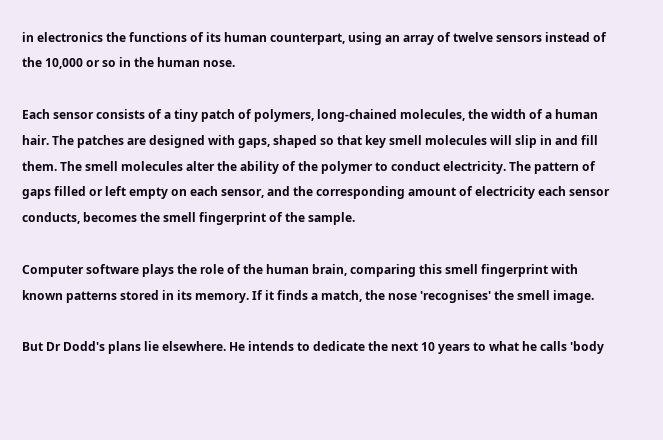in electronics the functions of its human counterpart, using an array of twelve sensors instead of the 10,000 or so in the human nose.

Each sensor consists of a tiny patch of polymers, long-chained molecules, the width of a human hair. The patches are designed with gaps, shaped so that key smell molecules will slip in and fill them. The smell molecules alter the ability of the polymer to conduct electricity. The pattern of gaps filled or left empty on each sensor, and the corresponding amount of electricity each sensor conducts, becomes the smell fingerprint of the sample.

Computer software plays the role of the human brain, comparing this smell fingerprint with known patterns stored in its memory. If it finds a match, the nose 'recognises' the smell image.

But Dr Dodd's plans lie elsewhere. He intends to dedicate the next 10 years to what he calls 'body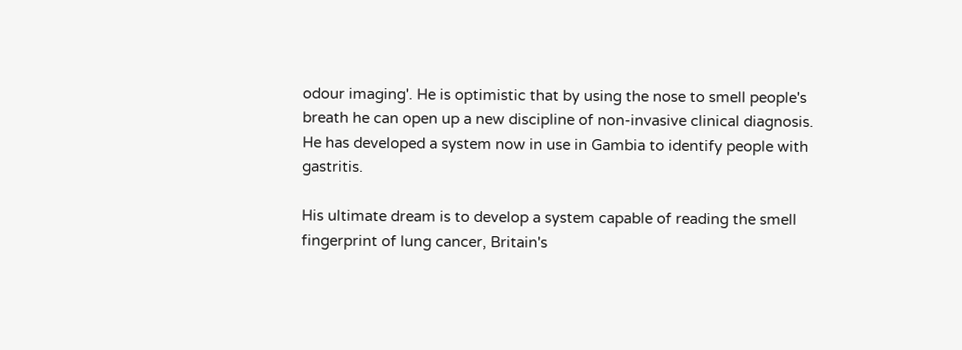odour imaging'. He is optimistic that by using the nose to smell people's breath he can open up a new discipline of non-invasive clinical diagnosis. He has developed a system now in use in Gambia to identify people with gastritis.

His ultimate dream is to develop a system capable of reading the smell fingerprint of lung cancer, Britain's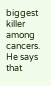biggest killer among cancers. He says that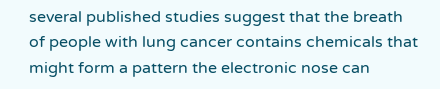several published studies suggest that the breath of people with lung cancer contains chemicals that might form a pattern the electronic nose can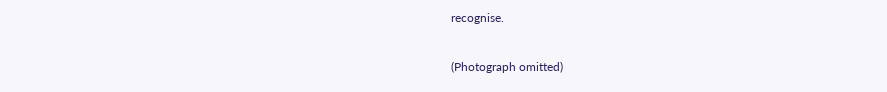recognise.

(Photograph omitted)